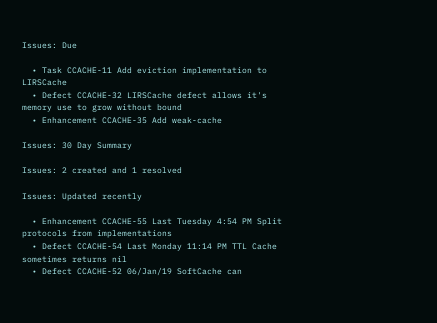Issues: Due

  • Task CCACHE-11 Add eviction implementation to LIRSCache
  • Defect CCACHE-32 LIRSCache defect allows it's memory use to grow without bound
  • Enhancement CCACHE-35 Add weak-cache

Issues: 30 Day Summary

Issues: 2 created and 1 resolved

Issues: Updated recently

  • Enhancement CCACHE-55 Last Tuesday 4:54 PM Split protocols from implementations
  • Defect CCACHE-54 Last Monday 11:14 PM TTL Cache sometimes returns nil
  • Defect CCACHE-52 06/Jan/19 SoftCache can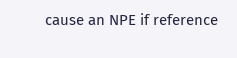cause an NPE if reference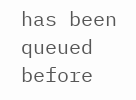has been queued before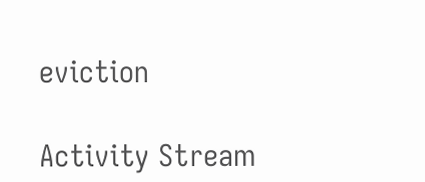eviction

Activity Stream